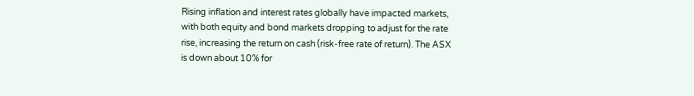Rising inflation and interest rates globally have impacted markets, with both equity and bond markets dropping to adjust for the rate rise, increasing the return on cash (risk-free rate of return). The ASX is down about 10% for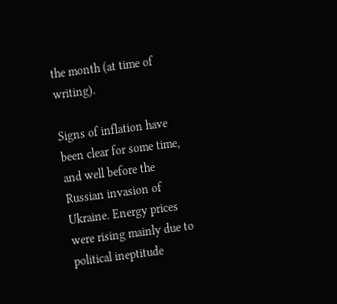the month (at time of writing).

Signs of inflation have been clear for some time, and well before the Russian invasion of Ukraine. Energy prices were rising mainly due to political ineptitude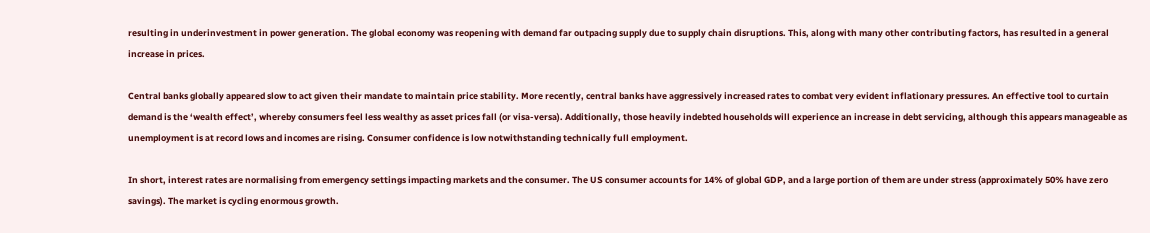resulting in underinvestment in power generation. The global economy was reopening with demand far outpacing supply due to supply chain disruptions. This, along with many other contributing factors, has resulted in a general increase in prices.

Central banks globally appeared slow to act given their mandate to maintain price stability. More recently, central banks have aggressively increased rates to combat very evident inflationary pressures. An effective tool to curtain demand is the ‘wealth effect’, whereby consumers feel less wealthy as asset prices fall (or visa-versa). Additionally, those heavily indebted households will experience an increase in debt servicing, although this appears manageable as unemployment is at record lows and incomes are rising. Consumer confidence is low notwithstanding technically full employment.

In short, interest rates are normalising from emergency settings impacting markets and the consumer. The US consumer accounts for 14% of global GDP, and a large portion of them are under stress (approximately 50% have zero savings). The market is cycling enormous growth.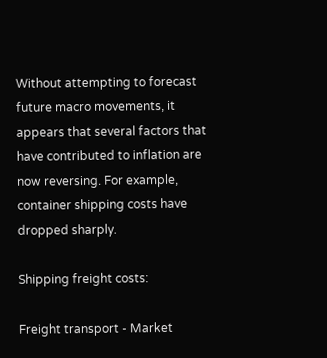Without attempting to forecast future macro movements, it appears that several factors that have contributed to inflation are now reversing. For example, container shipping costs have dropped sharply.

Shipping freight costs:

Freight transport - Market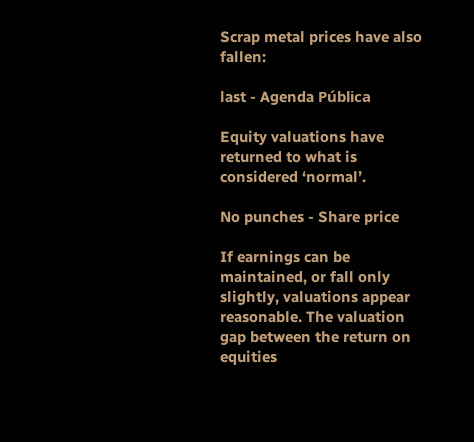Scrap metal prices have also fallen:

last - Agenda Pública

Equity valuations have returned to what is considered ‘normal’.

No punches - Share price

If earnings can be maintained, or fall only slightly, valuations appear reasonable. The valuation gap between the return on equities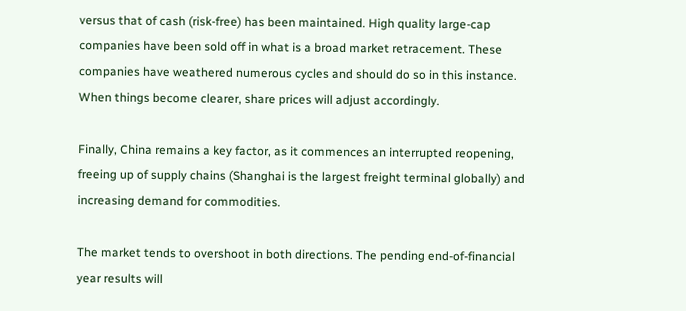versus that of cash (risk-free) has been maintained. High quality large-cap companies have been sold off in what is a broad market retracement. These companies have weathered numerous cycles and should do so in this instance. When things become clearer, share prices will adjust accordingly.

Finally, China remains a key factor, as it commences an interrupted reopening, freeing up of supply chains (Shanghai is the largest freight terminal globally) and increasing demand for commodities.

The market tends to overshoot in both directions. The pending end-of-financial year results will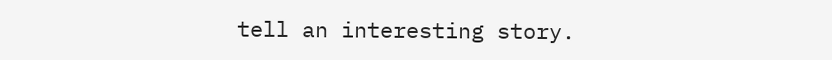tell an interesting story.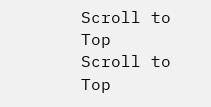Scroll to Top
Scroll to Top